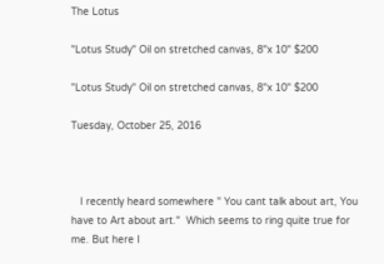The Lotus

"Lotus Study" Oil on stretched canvas, 8"x 10" $200

"Lotus Study" Oil on stretched canvas, 8"x 10" $200

Tuesday, October 25, 2016



   I recently heard somewhere " You cant talk about art, You have to Art about art."  Which seems to ring quite true for me. But here I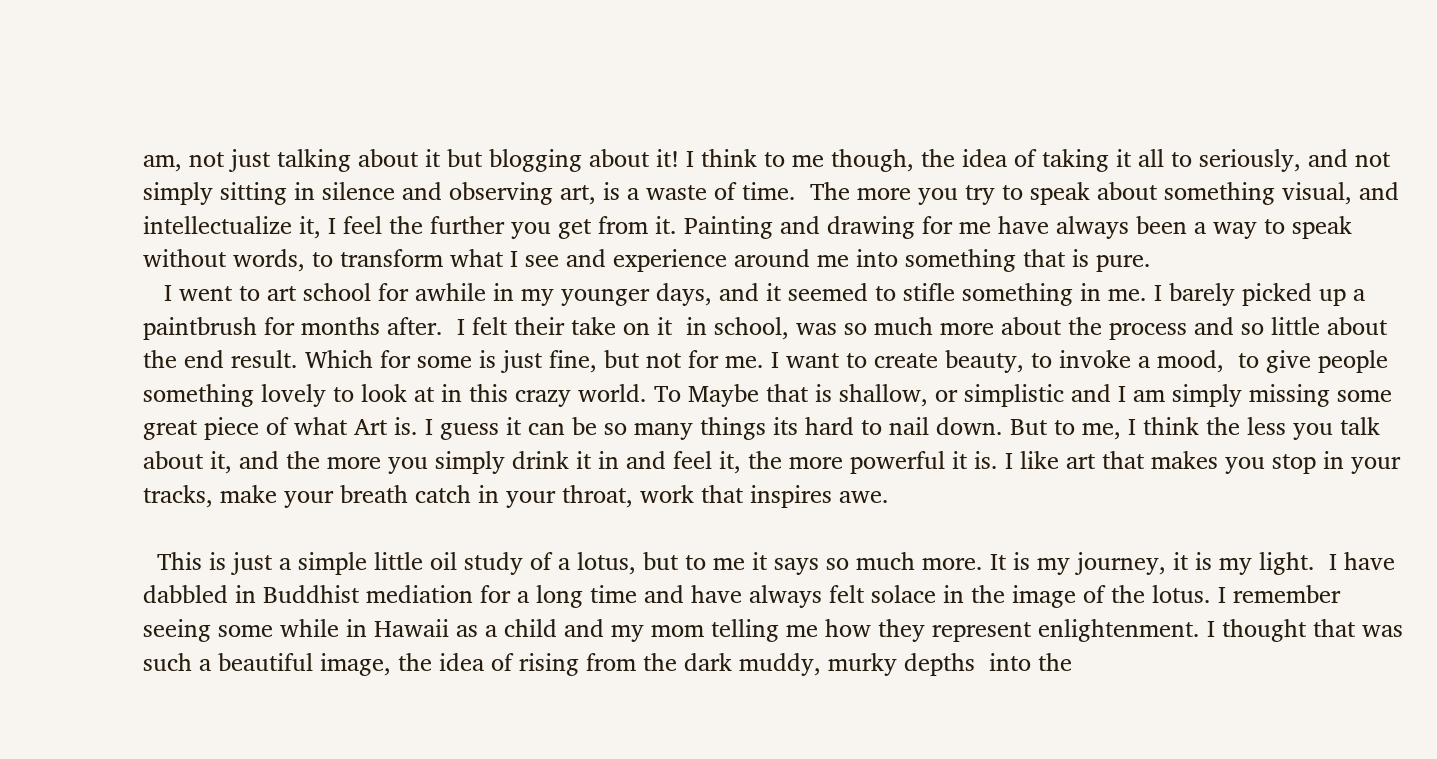am, not just talking about it but blogging about it! I think to me though, the idea of taking it all to seriously, and not simply sitting in silence and observing art, is a waste of time.  The more you try to speak about something visual, and intellectualize it, I feel the further you get from it. Painting and drawing for me have always been a way to speak without words, to transform what I see and experience around me into something that is pure.
   I went to art school for awhile in my younger days, and it seemed to stifle something in me. I barely picked up a paintbrush for months after.  I felt their take on it  in school, was so much more about the process and so little about the end result. Which for some is just fine, but not for me. I want to create beauty, to invoke a mood,  to give people something lovely to look at in this crazy world. To Maybe that is shallow, or simplistic and I am simply missing some great piece of what Art is. I guess it can be so many things its hard to nail down. But to me, I think the less you talk about it, and the more you simply drink it in and feel it, the more powerful it is. I like art that makes you stop in your tracks, make your breath catch in your throat, work that inspires awe.

  This is just a simple little oil study of a lotus, but to me it says so much more. It is my journey, it is my light.  I have dabbled in Buddhist mediation for a long time and have always felt solace in the image of the lotus. I remember seeing some while in Hawaii as a child and my mom telling me how they represent enlightenment. I thought that was such a beautiful image, the idea of rising from the dark muddy, murky depths  into the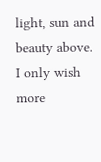light, sun and beauty above. I only wish more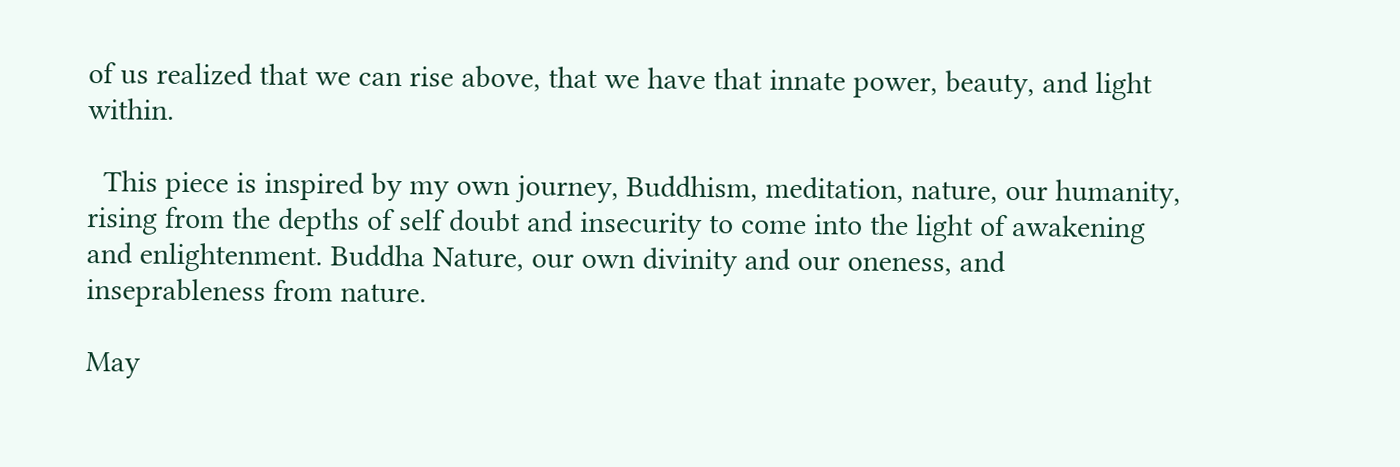of us realized that we can rise above, that we have that innate power, beauty, and light within.

  This piece is inspired by my own journey, Buddhism, meditation, nature, our humanity, rising from the depths of self doubt and insecurity to come into the light of awakening and enlightenment. Buddha Nature, our own divinity and our oneness, and inseprableness from nature.

May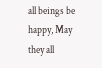all beings be happy, May they all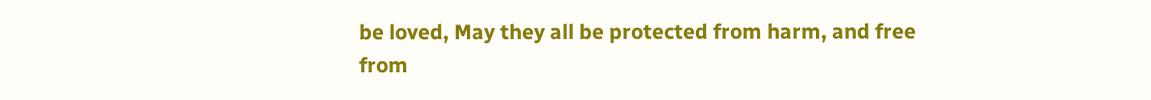be loved, May they all be protected from harm, and free from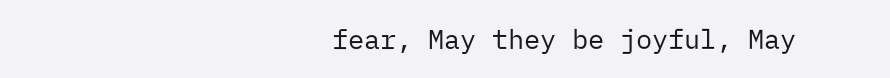fear, May they be joyful, May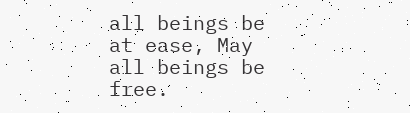all beings be at ease, May all beings be free.